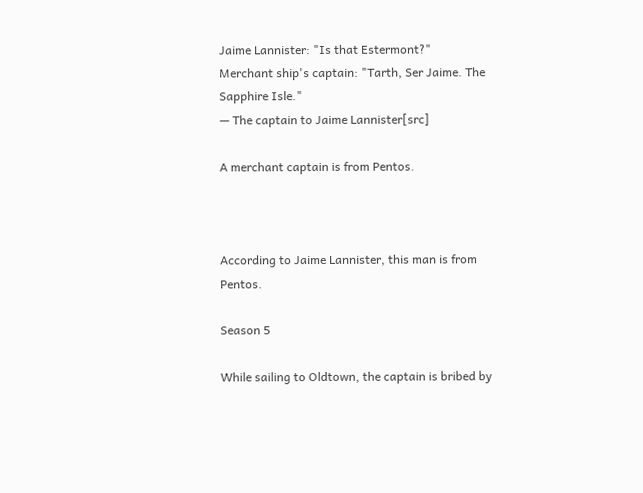Jaime Lannister: "Is that Estermont?"
Merchant ship's captain: "Tarth, Ser Jaime. The Sapphire Isle."
— The captain to Jaime Lannister[src]

A merchant captain is from Pentos.



According to Jaime Lannister, this man is from Pentos.

Season 5

While sailing to Oldtown, the captain is bribed by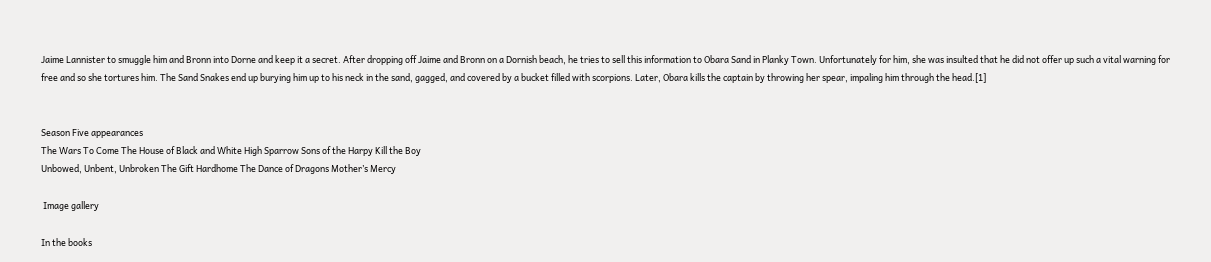Jaime Lannister to smuggle him and Bronn into Dorne and keep it a secret. After dropping off Jaime and Bronn on a Dornish beach, he tries to sell this information to Obara Sand in Planky Town. Unfortunately for him, she was insulted that he did not offer up such a vital warning for free and so she tortures him. The Sand Snakes end up burying him up to his neck in the sand, gagged, and covered by a bucket filled with scorpions. Later, Obara kills the captain by throwing her spear, impaling him through the head.[1]


Season Five appearances
The Wars To Come The House of Black and White High Sparrow Sons of the Harpy Kill the Boy
Unbowed, Unbent, Unbroken The Gift Hardhome The Dance of Dragons Mother’s Mercy

 Image gallery

In the books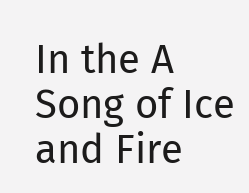In the A Song of Ice and Fire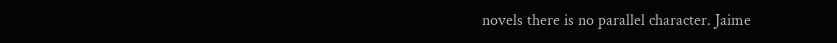novels there is no parallel character. Jaime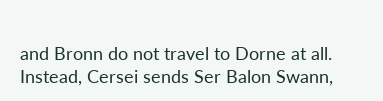and Bronn do not travel to Dorne at all. Instead, Cersei sends Ser Balon Swann,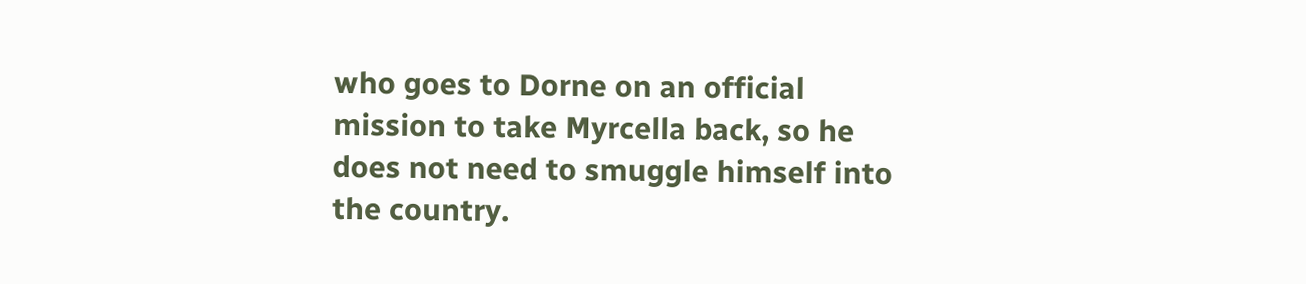who goes to Dorne on an official mission to take Myrcella back, so he does not need to smuggle himself into the country.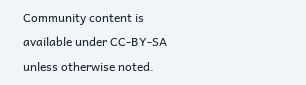Community content is available under CC-BY-SA unless otherwise noted.